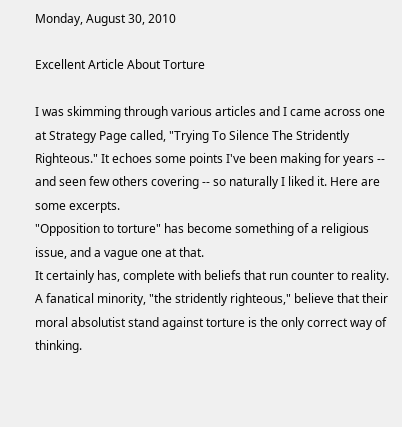Monday, August 30, 2010

Excellent Article About Torture

I was skimming through various articles and I came across one at Strategy Page called, "Trying To Silence The Stridently Righteous." It echoes some points I've been making for years -- and seen few others covering -- so naturally I liked it. Here are some excerpts.
"Opposition to torture" has become something of a religious issue, and a vague one at that.
It certainly has, complete with beliefs that run counter to reality. A fanatical minority, "the stridently righteous," believe that their moral absolutist stand against torture is the only correct way of thinking.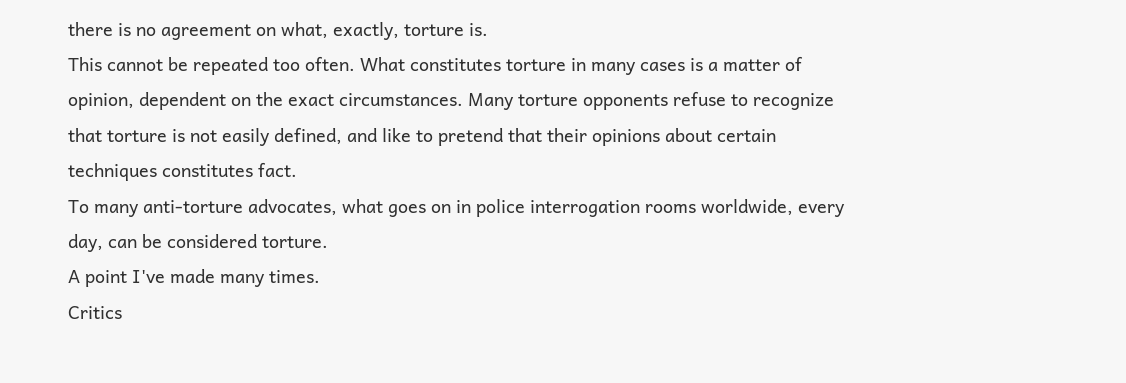there is no agreement on what, exactly, torture is.
This cannot be repeated too often. What constitutes torture in many cases is a matter of opinion, dependent on the exact circumstances. Many torture opponents refuse to recognize that torture is not easily defined, and like to pretend that their opinions about certain techniques constitutes fact.
To many anti-torture advocates, what goes on in police interrogation rooms worldwide, every day, can be considered torture.
A point I've made many times.
Critics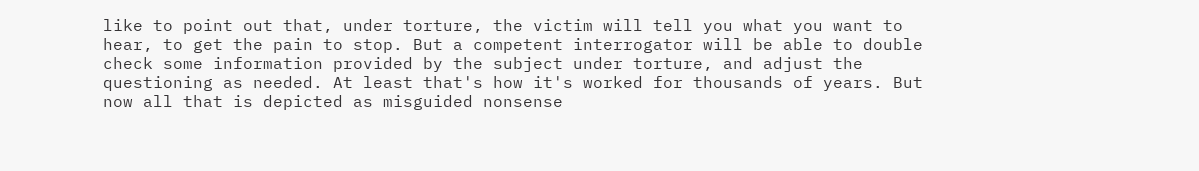like to point out that, under torture, the victim will tell you what you want to hear, to get the pain to stop. But a competent interrogator will be able to double check some information provided by the subject under torture, and adjust the questioning as needed. At least that's how it's worked for thousands of years. But now all that is depicted as misguided nonsense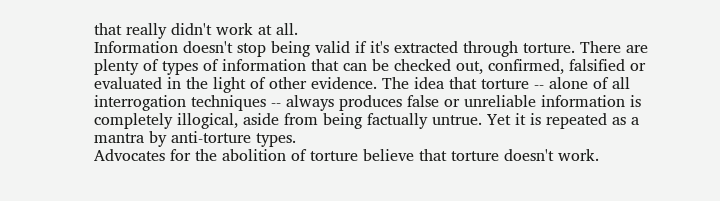that really didn't work at all.
Information doesn't stop being valid if it's extracted through torture. There are plenty of types of information that can be checked out, confirmed, falsified or evaluated in the light of other evidence. The idea that torture -- alone of all interrogation techniques -- always produces false or unreliable information is completely illogical, aside from being factually untrue. Yet it is repeated as a mantra by anti-torture types.
Advocates for the abolition of torture believe that torture doesn't work.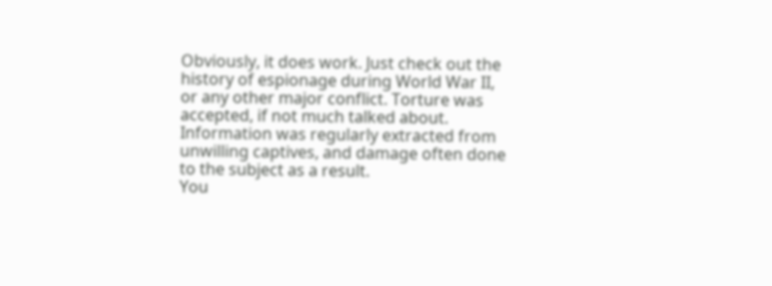Obviously, it does work. Just check out the history of espionage during World War II, or any other major conflict. Torture was accepted, if not much talked about. Information was regularly extracted from unwilling captives, and damage often done to the subject as a result.
You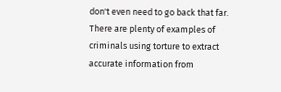don't even need to go back that far. There are plenty of examples of criminals using torture to extract accurate information from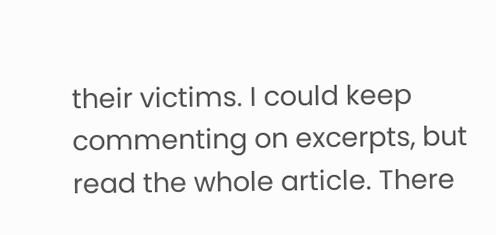their victims. I could keep commenting on excerpts, but read the whole article. There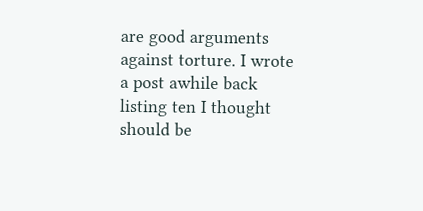are good arguments against torture. I wrote a post awhile back listing ten I thought should be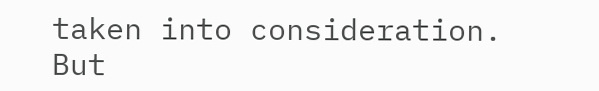taken into consideration. But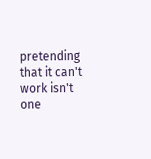pretending that it can't work isn't one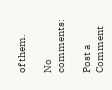of them.

No comments:

Post a Comment